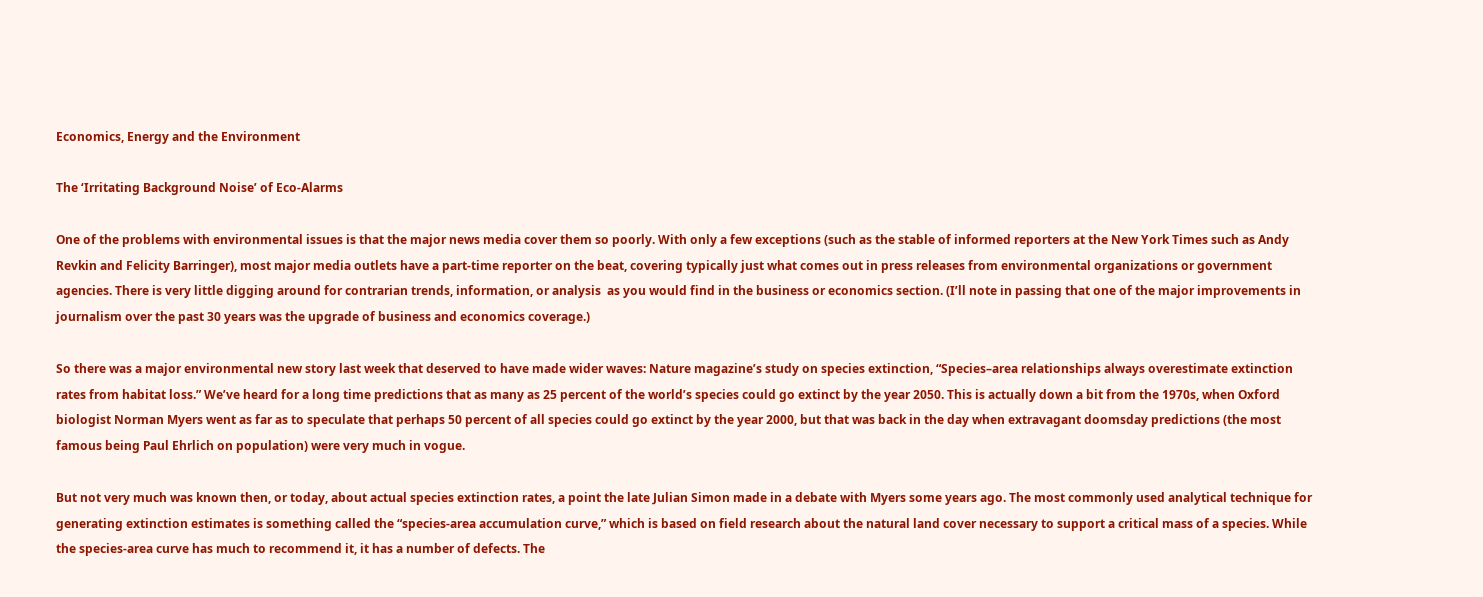Economics, Energy and the Environment

The ‘Irritating Background Noise’ of Eco-Alarms

One of the problems with environmental issues is that the major news media cover them so poorly. With only a few exceptions (such as the stable of informed reporters at the New York Times such as Andy Revkin and Felicity Barringer), most major media outlets have a part-time reporter on the beat, covering typically just what comes out in press releases from environmental organizations or government agencies. There is very little digging around for contrarian trends, information, or analysis  as you would find in the business or economics section. (I’ll note in passing that one of the major improvements in journalism over the past 30 years was the upgrade of business and economics coverage.)

So there was a major environmental new story last week that deserved to have made wider waves: Nature magazine’s study on species extinction, “Species–area relationships always overestimate extinction rates from habitat loss.” We’ve heard for a long time predictions that as many as 25 percent of the world’s species could go extinct by the year 2050. This is actually down a bit from the 1970s, when Oxford biologist Norman Myers went as far as to speculate that perhaps 50 percent of all species could go extinct by the year 2000, but that was back in the day when extravagant doomsday predictions (the most famous being Paul Ehrlich on population) were very much in vogue.

But not very much was known then, or today, about actual species extinction rates, a point the late Julian Simon made in a debate with Myers some years ago. The most commonly used analytical technique for generating extinction estimates is something called the “species-area accumulation curve,” which is based on field research about the natural land cover necessary to support a critical mass of a species. While the species-area curve has much to recommend it, it has a number of defects. The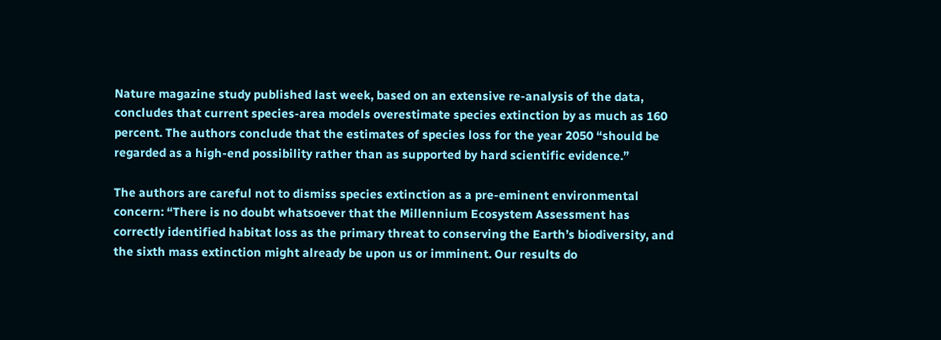Nature magazine study published last week, based on an extensive re-analysis of the data, concludes that current species-area models overestimate species extinction by as much as 160 percent. The authors conclude that the estimates of species loss for the year 2050 “should be regarded as a high-end possibility rather than as supported by hard scientific evidence.”

The authors are careful not to dismiss species extinction as a pre-eminent environmental concern: “There is no doubt whatsoever that the Millennium Ecosystem Assessment has correctly identified habitat loss as the primary threat to conserving the Earth’s biodiversity, and the sixth mass extinction might already be upon us or imminent. Our results do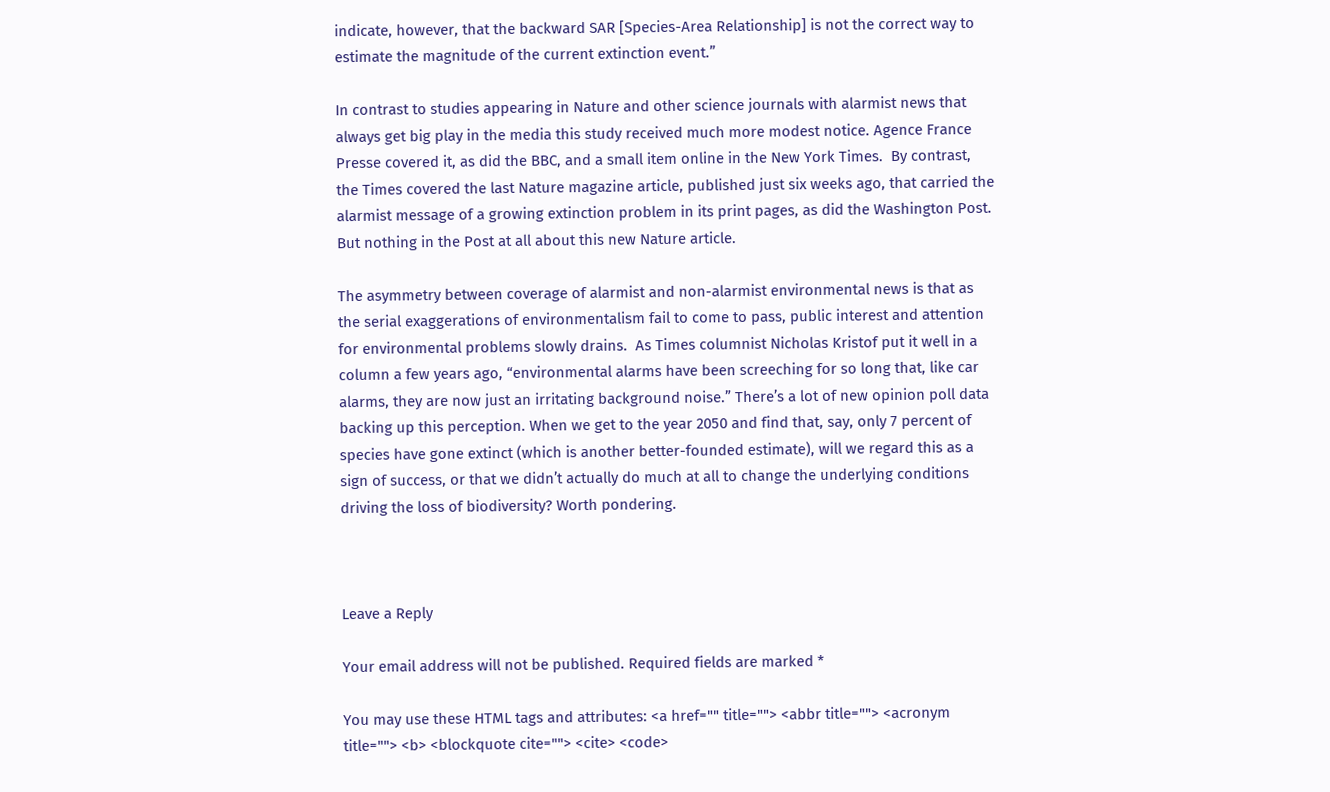indicate, however, that the backward SAR [Species-Area Relationship] is not the correct way to estimate the magnitude of the current extinction event.”

In contrast to studies appearing in Nature and other science journals with alarmist news that always get big play in the media this study received much more modest notice. Agence France Presse covered it, as did the BBC, and a small item online in the New York Times.  By contrast, the Times covered the last Nature magazine article, published just six weeks ago, that carried the alarmist message of a growing extinction problem in its print pages, as did the Washington Post.  But nothing in the Post at all about this new Nature article.

The asymmetry between coverage of alarmist and non-alarmist environmental news is that as the serial exaggerations of environmentalism fail to come to pass, public interest and attention for environmental problems slowly drains.  As Times columnist Nicholas Kristof put it well in a column a few years ago, “environmental alarms have been screeching for so long that, like car alarms, they are now just an irritating background noise.” There’s a lot of new opinion poll data backing up this perception. When we get to the year 2050 and find that, say, only 7 percent of species have gone extinct (which is another better-founded estimate), will we regard this as a sign of success, or that we didn’t actually do much at all to change the underlying conditions driving the loss of biodiversity? Worth pondering.



Leave a Reply

Your email address will not be published. Required fields are marked *

You may use these HTML tags and attributes: <a href="" title=""> <abbr title=""> <acronym title=""> <b> <blockquote cite=""> <cite> <code>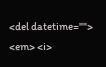<del datetime=""> <em> <i>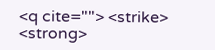<q cite=""> <strike> <strong>